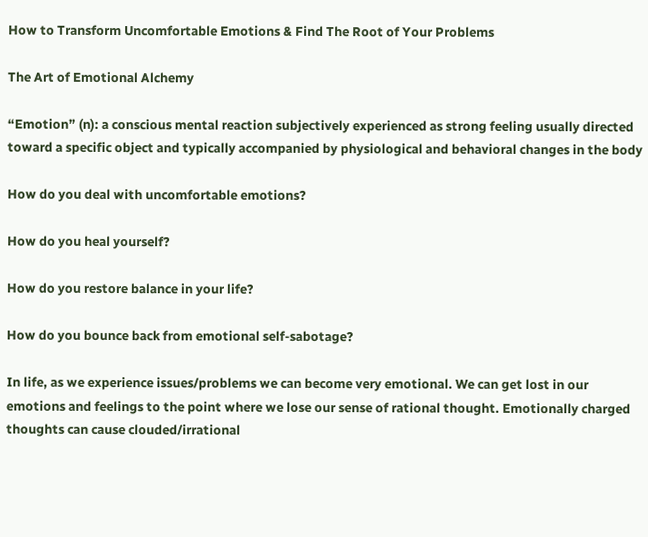How to Transform Uncomfortable Emotions & Find The Root of Your Problems

The Art of Emotional Alchemy

“Emotion” (n): a conscious mental reaction subjectively experienced as strong feeling usually directed toward a specific object and typically accompanied by physiological and behavioral changes in the body

How do you deal with uncomfortable emotions?

How do you heal yourself?

How do you restore balance in your life?

How do you bounce back from emotional self-sabotage?

In life, as we experience issues/problems we can become very emotional. We can get lost in our emotions and feelings to the point where we lose our sense of rational thought. Emotionally charged thoughts can cause clouded/irrational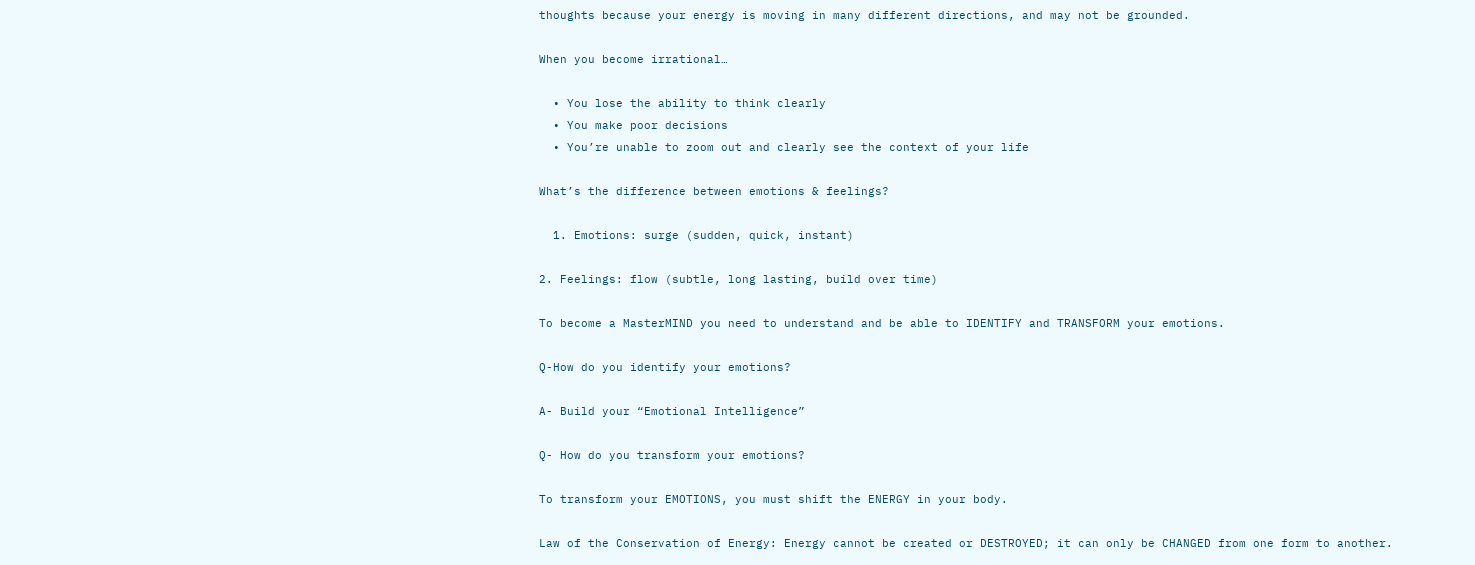thoughts because your energy is moving in many different directions, and may not be grounded.

When you become irrational…

  • You lose the ability to think clearly
  • You make poor decisions
  • You’re unable to zoom out and clearly see the context of your life

What’s the difference between emotions & feelings?

  1. Emotions: surge (sudden, quick, instant)

2. Feelings: flow (subtle, long lasting, build over time)

To become a MasterMIND you need to understand and be able to IDENTIFY and TRANSFORM your emotions.

Q-How do you identify your emotions?

A- Build your “Emotional Intelligence”

Q- How do you transform your emotions?

To transform your EMOTIONS, you must shift the ENERGY in your body.

Law of the Conservation of Energy: Energy cannot be created or DESTROYED; it can only be CHANGED from one form to another.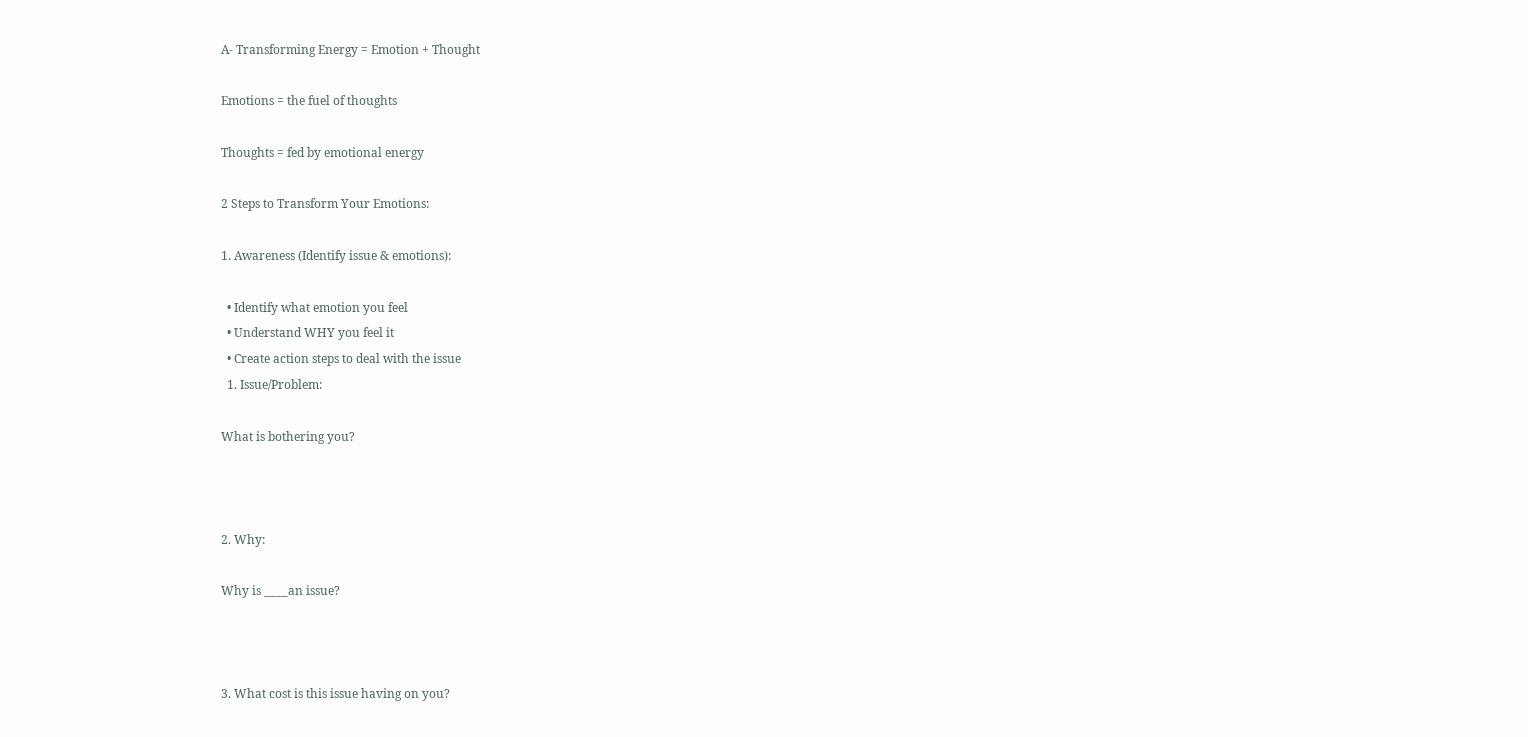A- Transforming Energy = Emotion + Thought

Emotions = the fuel of thoughts

Thoughts = fed by emotional energy

2 Steps to Transform Your Emotions:

1. Awareness (Identify issue & emotions):

  • Identify what emotion you feel
  • Understand WHY you feel it
  • Create action steps to deal with the issue
  1. Issue/Problem:

What is bothering you?



2. Why:

Why is ____an issue?



3. What cost is this issue having on you?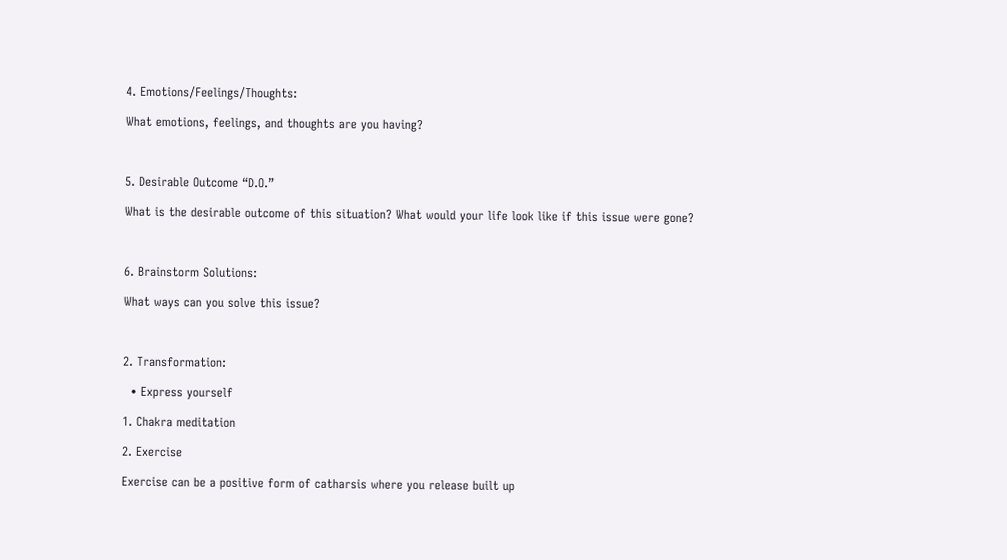4. Emotions/Feelings/Thoughts:

What emotions, feelings, and thoughts are you having?



5. Desirable Outcome “D.O.”

What is the desirable outcome of this situation? What would your life look like if this issue were gone?



6. Brainstorm Solutions:

What ways can you solve this issue?



2. Transformation:

  • Express yourself

1. Chakra meditation

2. Exercise

Exercise can be a positive form of catharsis where you release built up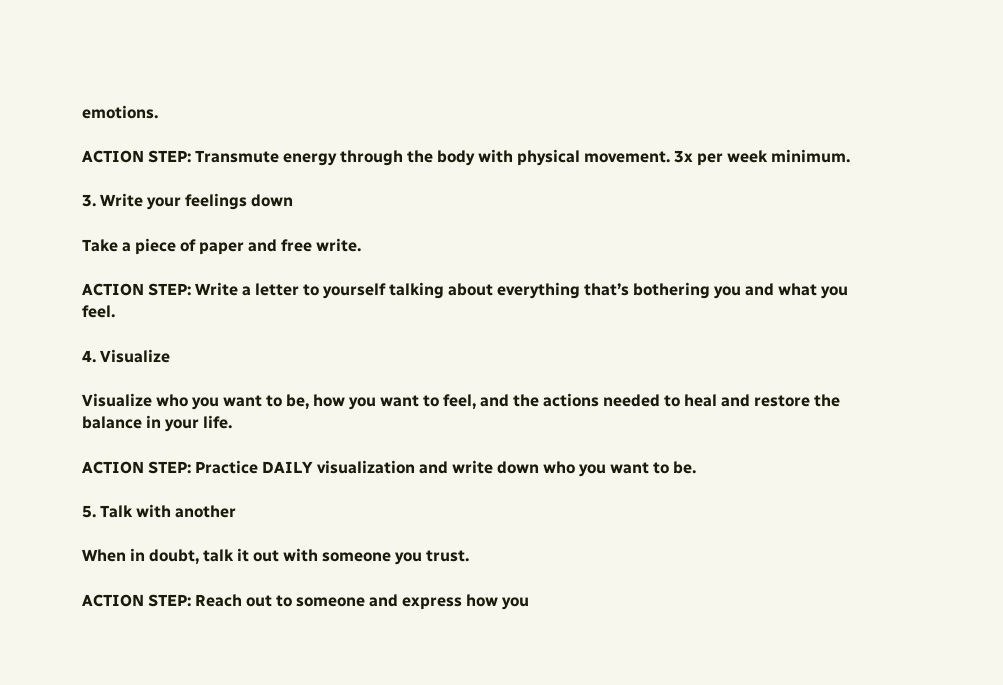emotions.

ACTION STEP: Transmute energy through the body with physical movement. 3x per week minimum.

3. Write your feelings down

Take a piece of paper and free write.

ACTION STEP: Write a letter to yourself talking about everything that’s bothering you and what you feel.

4. Visualize

Visualize who you want to be, how you want to feel, and the actions needed to heal and restore the balance in your life.

ACTION STEP: Practice DAILY visualization and write down who you want to be.

5. Talk with another

When in doubt, talk it out with someone you trust.

ACTION STEP: Reach out to someone and express how you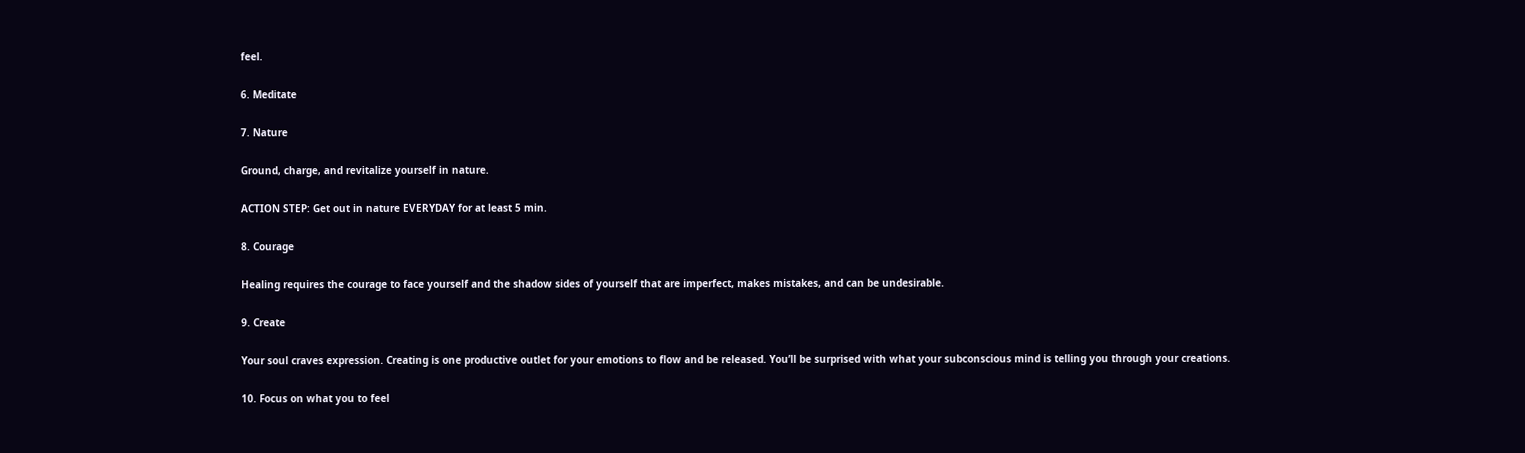feel.

6. Meditate

7. Nature

Ground, charge, and revitalize yourself in nature.

ACTION STEP: Get out in nature EVERYDAY for at least 5 min.

8. Courage

Healing requires the courage to face yourself and the shadow sides of yourself that are imperfect, makes mistakes, and can be undesirable.

9. Create

Your soul craves expression. Creating is one productive outlet for your emotions to flow and be released. You’ll be surprised with what your subconscious mind is telling you through your creations.

10. Focus on what you to feel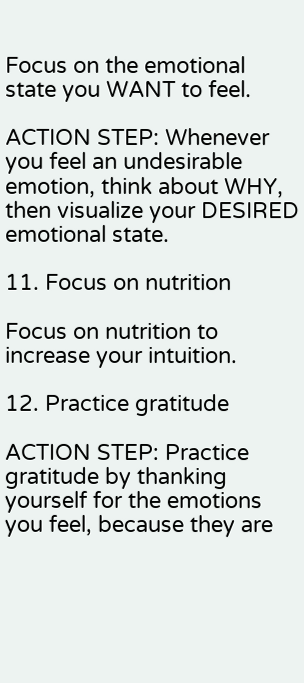Focus on the emotional state you WANT to feel.

ACTION STEP: Whenever you feel an undesirable emotion, think about WHY, then visualize your DESIRED emotional state.

11. Focus on nutrition

Focus on nutrition to increase your intuition.

12. Practice gratitude

ACTION STEP: Practice gratitude by thanking yourself for the emotions you feel, because they are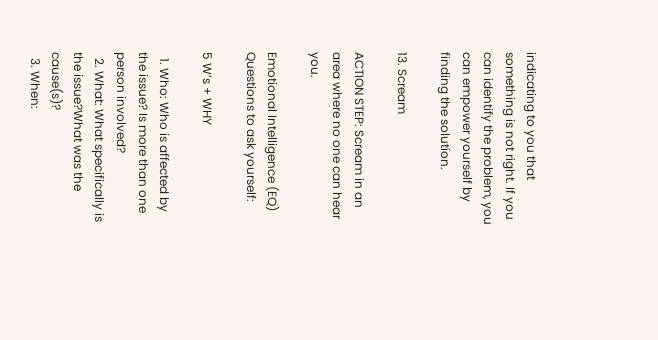indicating to you that something is not right. If you can identify the problem, you can empower yourself by finding the solution.

13. Scream

ACTION STEP: Scream in an area where no one can hear you.

Emotional Intelligence (EQ) Questions to ask yourself:

5 W’s + WHY

  1. Who: Who is affected by the issue? Is more than one person involved?
  2. What: What specifically is the issue?What was the cause(s)?
  3. When: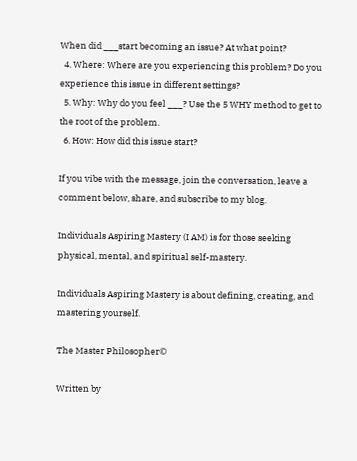When did ___start becoming an issue? At what point?
  4. Where: Where are you experiencing this problem? Do you experience this issue in different settings?
  5. Why: Why do you feel ___? Use the 5 WHY method to get to the root of the problem.
  6. How: How did this issue start?

If you vibe with the message, join the conversation, leave a comment below, share, and subscribe to my blog.

Individuals Aspiring Mastery (I AM) is for those seeking physical, mental, and spiritual self-mastery.

Individuals Aspiring Mastery is about defining, creating, and mastering yourself.

The Master Philosopher©

Written by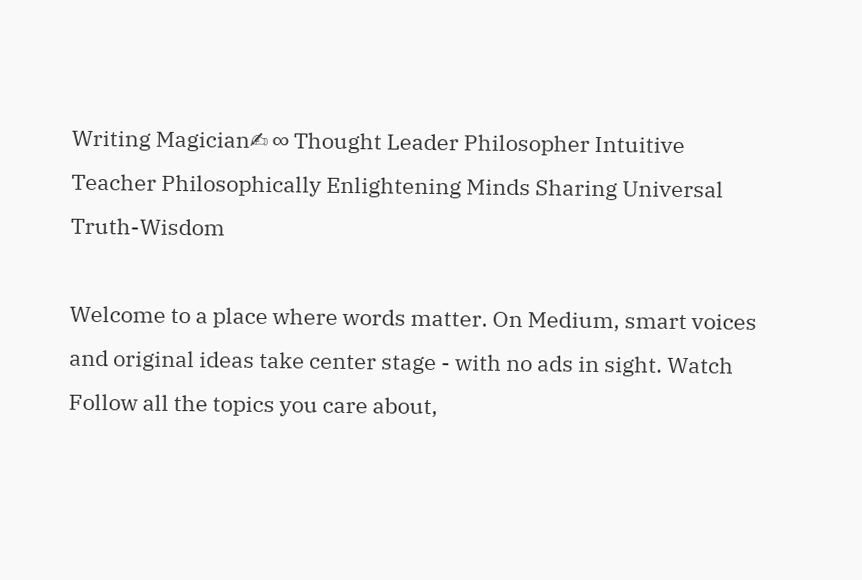Writing Magician✍ ∞ Thought Leader Philosopher Intuitive Teacher Philosophically Enlightening Minds Sharing Universal Truth-Wisdom

Welcome to a place where words matter. On Medium, smart voices and original ideas take center stage - with no ads in sight. Watch
Follow all the topics you care about,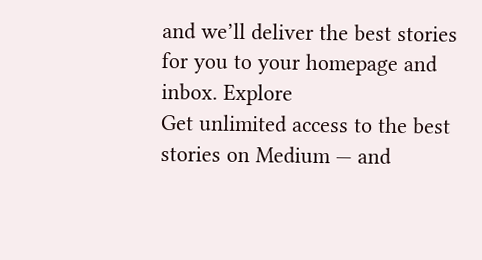and we’ll deliver the best stories for you to your homepage and inbox. Explore
Get unlimited access to the best stories on Medium — and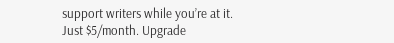support writers while you’re at it. Just $5/month. Upgrade